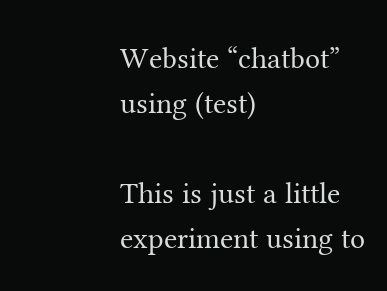Website “chatbot” using (test)

This is just a little experiment using to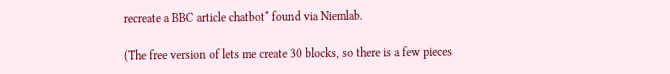recreate a BBC article chatbot* found via Niemlab.

(The free version of lets me create 30 blocks, so there is a few pieces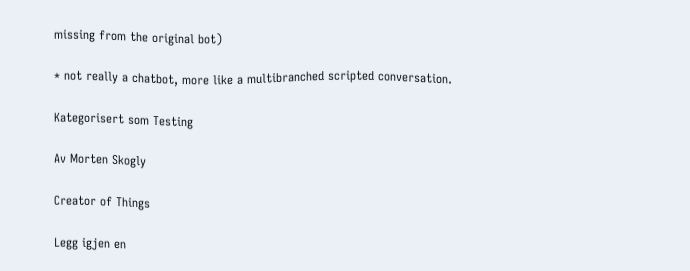missing from the original bot)

* not really a chatbot, more like a multibranched scripted conversation.

Kategorisert som Testing

Av Morten Skogly

Creator of Things

Legg igjen en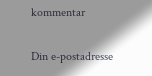kommentar

Din e-postadresse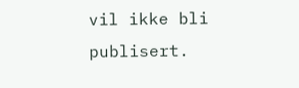vil ikke bli publisert.